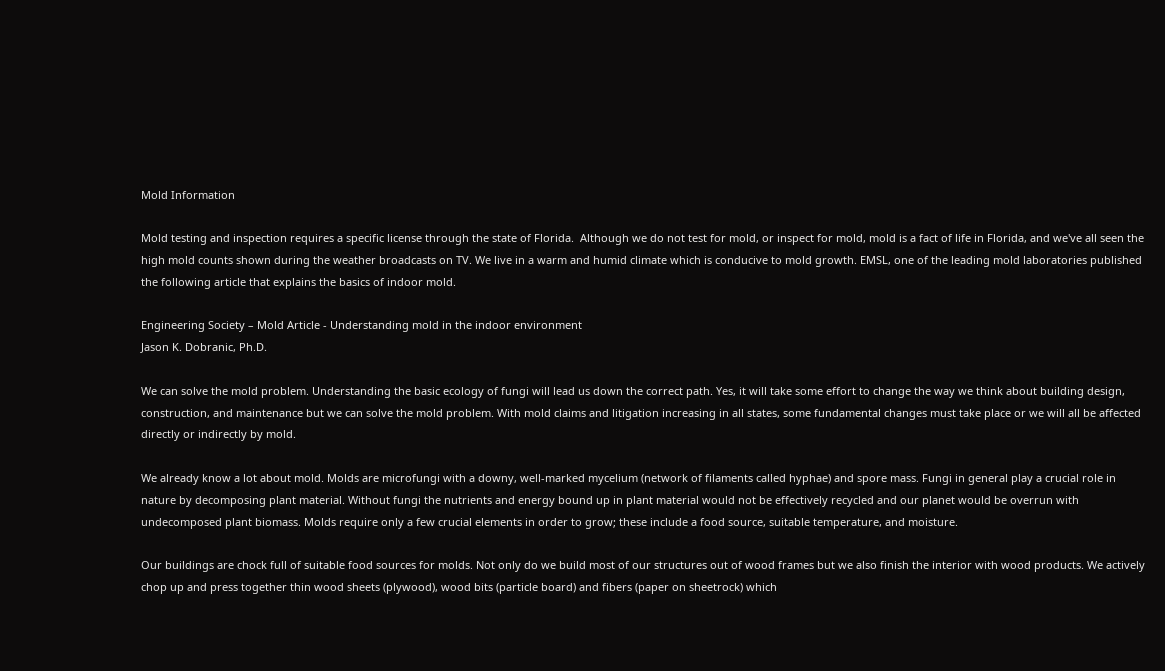Mold Information

Mold testing and inspection requires a specific license through the state of Florida.  Although we do not test for mold, or inspect for mold, mold is a fact of life in Florida, and we've all seen the high mold counts shown during the weather broadcasts on TV. We live in a warm and humid climate which is conducive to mold growth. EMSL, one of the leading mold laboratories published the following article that explains the basics of indoor mold.

Engineering Society – Mold Article - Understanding mold in the indoor environment
Jason K. Dobranic, Ph.D.

We can solve the mold problem. Understanding the basic ecology of fungi will lead us down the correct path. Yes, it will take some effort to change the way we think about building design, construction, and maintenance but we can solve the mold problem. With mold claims and litigation increasing in all states, some fundamental changes must take place or we will all be affected directly or indirectly by mold.

We already know a lot about mold. Molds are microfungi with a downy, well-marked mycelium (network of filaments called hyphae) and spore mass. Fungi in general play a crucial role in nature by decomposing plant material. Without fungi the nutrients and energy bound up in plant material would not be effectively recycled and our planet would be overrun with undecomposed plant biomass. Molds require only a few crucial elements in order to grow; these include a food source, suitable temperature, and moisture.

Our buildings are chock full of suitable food sources for molds. Not only do we build most of our structures out of wood frames but we also finish the interior with wood products. We actively chop up and press together thin wood sheets (plywood), wood bits (particle board) and fibers (paper on sheetrock) which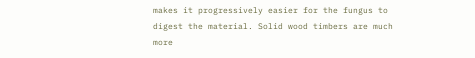makes it progressively easier for the fungus to digest the material. Solid wood timbers are much more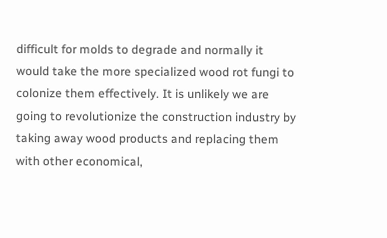difficult for molds to degrade and normally it would take the more specialized wood rot fungi to colonize them effectively. It is unlikely we are going to revolutionize the construction industry by taking away wood products and replacing them with other economical,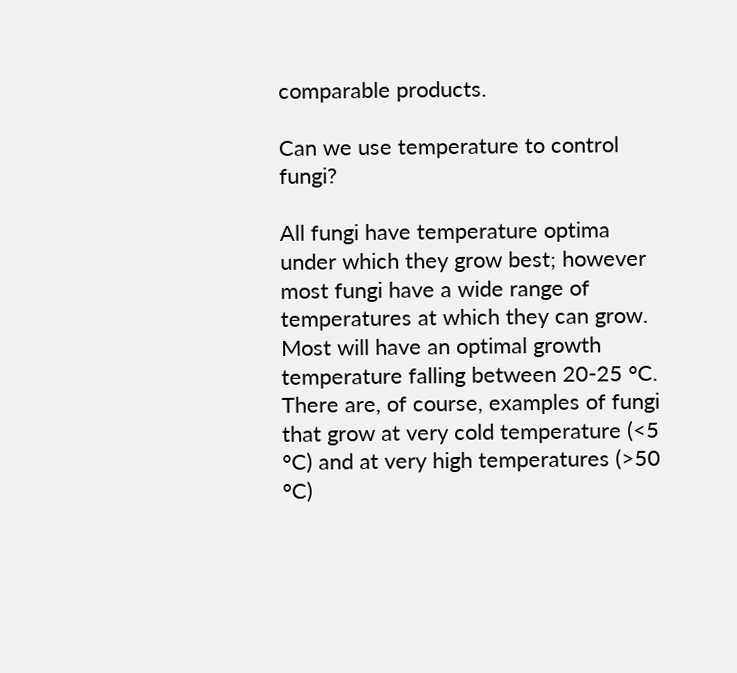comparable products.

Can we use temperature to control fungi?

All fungi have temperature optima under which they grow best; however most fungi have a wide range of temperatures at which they can grow. Most will have an optimal growth temperature falling between 20-25 °C. There are, of course, examples of fungi that grow at very cold temperature (<5 °C) and at very high temperatures (>50 °C)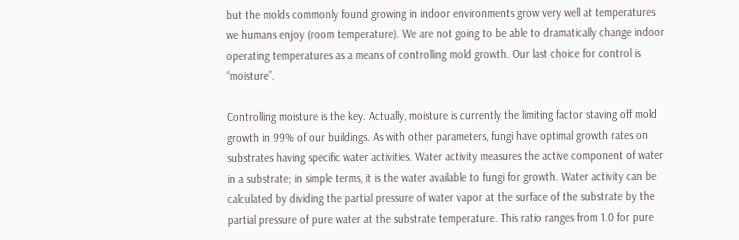but the molds commonly found growing in indoor environments grow very well at temperatures we humans enjoy (room temperature). We are not going to be able to dramatically change indoor operating temperatures as a means of controlling mold growth. Our last choice for control is “moisture”.

Controlling moisture is the key. Actually, moisture is currently the limiting factor staving off mold growth in 99% of our buildings. As with other parameters, fungi have optimal growth rates on substrates having specific water activities. Water activity measures the active component of water in a substrate; in simple terms, it is the water available to fungi for growth. Water activity can be calculated by dividing the partial pressure of water vapor at the surface of the substrate by the partial pressure of pure water at the substrate temperature. This ratio ranges from 1.0 for pure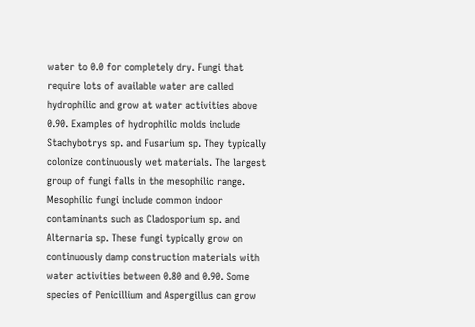water to 0.0 for completely dry. Fungi that require lots of available water are called hydrophilic and grow at water activities above 0.90. Examples of hydrophilic molds include Stachybotrys sp. and Fusarium sp. They typically colonize continuously wet materials. The largest group of fungi falls in the mesophilic range. Mesophilic fungi include common indoor contaminants such as Cladosporium sp. and Alternaria sp. These fungi typically grow on continuously damp construction materials with water activities between 0.80 and 0.90. Some species of Penicillium and Aspergillus can grow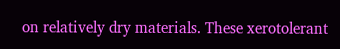on relatively dry materials. These xerotolerant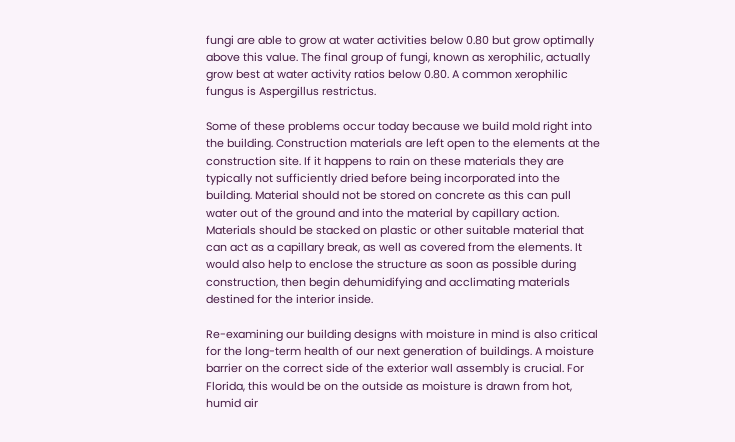fungi are able to grow at water activities below 0.80 but grow optimally above this value. The final group of fungi, known as xerophilic, actually grow best at water activity ratios below 0.80. A common xerophilic fungus is Aspergillus restrictus.

Some of these problems occur today because we build mold right into the building. Construction materials are left open to the elements at the construction site. If it happens to rain on these materials they are typically not sufficiently dried before being incorporated into the building. Material should not be stored on concrete as this can pull water out of the ground and into the material by capillary action. Materials should be stacked on plastic or other suitable material that can act as a capillary break, as well as covered from the elements. It would also help to enclose the structure as soon as possible during construction, then begin dehumidifying and acclimating materials destined for the interior inside.

Re-examining our building designs with moisture in mind is also critical for the long-term health of our next generation of buildings. A moisture barrier on the correct side of the exterior wall assembly is crucial. For Florida, this would be on the outside as moisture is drawn from hot, humid air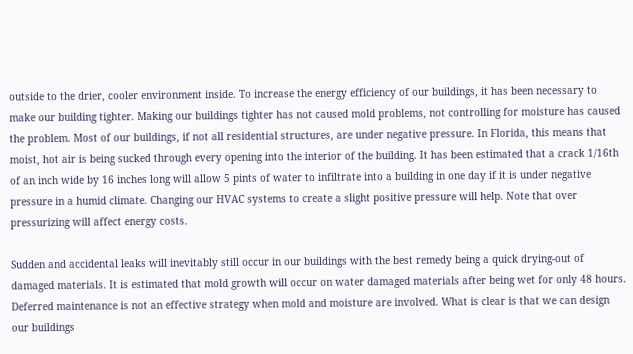outside to the drier, cooler environment inside. To increase the energy efficiency of our buildings, it has been necessary to make our building tighter. Making our buildings tighter has not caused mold problems, not controlling for moisture has caused the problem. Most of our buildings, if not all residential structures, are under negative pressure. In Florida, this means that moist, hot air is being sucked through every opening into the interior of the building. It has been estimated that a crack 1/16th of an inch wide by 16 inches long will allow 5 pints of water to infiltrate into a building in one day if it is under negative pressure in a humid climate. Changing our HVAC systems to create a slight positive pressure will help. Note that over pressurizing will affect energy costs.

Sudden and accidental leaks will inevitably still occur in our buildings with the best remedy being a quick drying-out of damaged materials. It is estimated that mold growth will occur on water damaged materials after being wet for only 48 hours. Deferred maintenance is not an effective strategy when mold and moisture are involved. What is clear is that we can design our buildings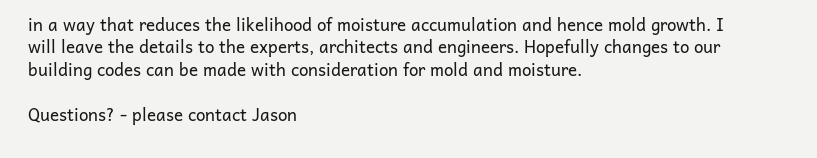in a way that reduces the likelihood of moisture accumulation and hence mold growth. I will leave the details to the experts, architects and engineers. Hopefully changes to our building codes can be made with consideration for mold and moisture.

Questions? - please contact Jason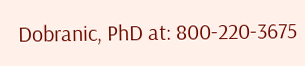Dobranic, PhD at: 800-220-3675